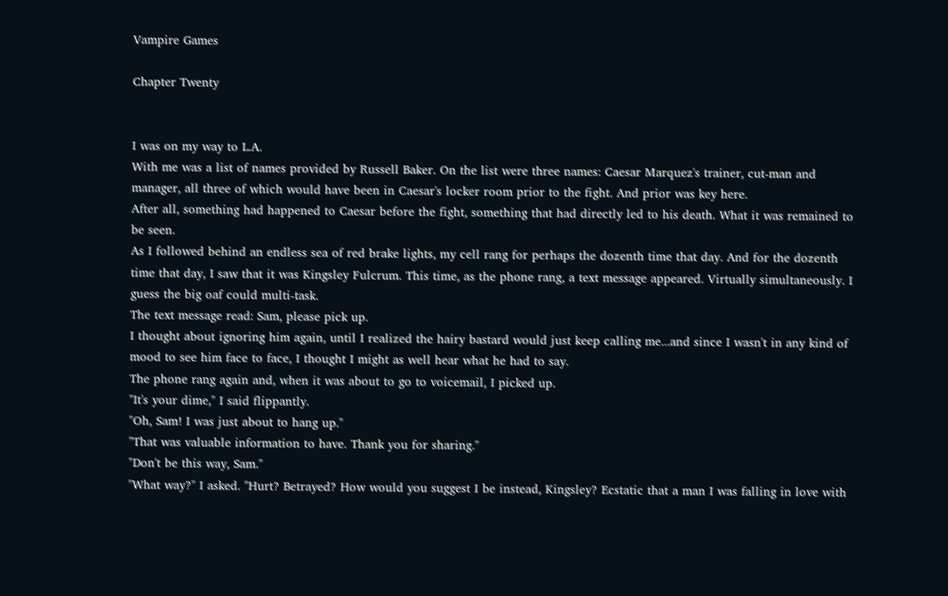Vampire Games

Chapter Twenty


I was on my way to L.A.
With me was a list of names provided by Russell Baker. On the list were three names: Caesar Marquez's trainer, cut-man and manager, all three of which would have been in Caesar's locker room prior to the fight. And prior was key here.
After all, something had happened to Caesar before the fight, something that had directly led to his death. What it was remained to be seen.
As I followed behind an endless sea of red brake lights, my cell rang for perhaps the dozenth time that day. And for the dozenth time that day, I saw that it was Kingsley Fulcrum. This time, as the phone rang, a text message appeared. Virtually simultaneously. I guess the big oaf could multi-task.
The text message read: Sam, please pick up.
I thought about ignoring him again, until I realized the hairy bastard would just keep calling me...and since I wasn't in any kind of mood to see him face to face, I thought I might as well hear what he had to say.
The phone rang again and, when it was about to go to voicemail, I picked up.
"It's your dime," I said flippantly.
"Oh, Sam! I was just about to hang up."
"That was valuable information to have. Thank you for sharing."
"Don't be this way, Sam."
"What way?" I asked. "Hurt? Betrayed? How would you suggest I be instead, Kingsley? Ecstatic that a man I was falling in love with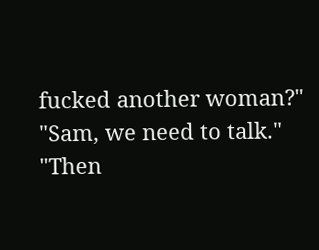fucked another woman?"
"Sam, we need to talk."
"Then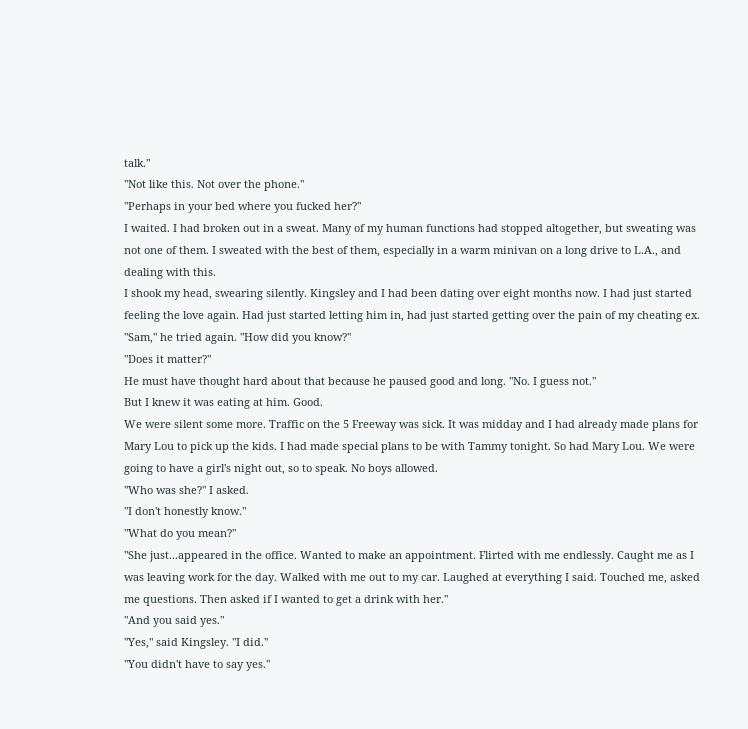talk."
"Not like this. Not over the phone."
"Perhaps in your bed where you fucked her?"
I waited. I had broken out in a sweat. Many of my human functions had stopped altogether, but sweating was not one of them. I sweated with the best of them, especially in a warm minivan on a long drive to L.A., and dealing with this.
I shook my head, swearing silently. Kingsley and I had been dating over eight months now. I had just started feeling the love again. Had just started letting him in, had just started getting over the pain of my cheating ex.
"Sam," he tried again. "How did you know?"
"Does it matter?"
He must have thought hard about that because he paused good and long. "No. I guess not."
But I knew it was eating at him. Good.
We were silent some more. Traffic on the 5 Freeway was sick. It was midday and I had already made plans for Mary Lou to pick up the kids. I had made special plans to be with Tammy tonight. So had Mary Lou. We were going to have a girl's night out, so to speak. No boys allowed.
"Who was she?" I asked.
"I don't honestly know."
"What do you mean?"
"She just...appeared in the office. Wanted to make an appointment. Flirted with me endlessly. Caught me as I was leaving work for the day. Walked with me out to my car. Laughed at everything I said. Touched me, asked me questions. Then asked if I wanted to get a drink with her."
"And you said yes."
"Yes," said Kingsley. "I did."
"You didn't have to say yes."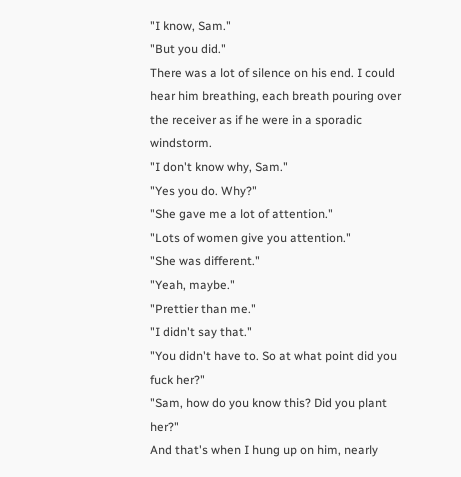"I know, Sam."
"But you did."
There was a lot of silence on his end. I could hear him breathing, each breath pouring over the receiver as if he were in a sporadic windstorm.
"I don't know why, Sam."
"Yes you do. Why?"
"She gave me a lot of attention."
"Lots of women give you attention."
"She was different."
"Yeah, maybe."
"Prettier than me."
"I didn't say that."
"You didn't have to. So at what point did you fuck her?"
"Sam, how do you know this? Did you plant her?"
And that's when I hung up on him, nearly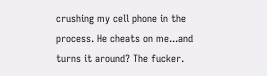crushing my cell phone in the process. He cheats on me...and turns it around? The fucker.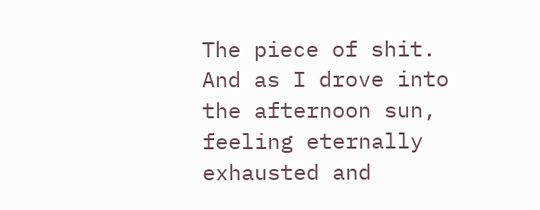The piece of shit.
And as I drove into the afternoon sun, feeling eternally exhausted and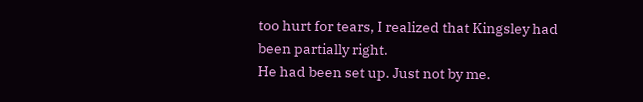too hurt for tears, I realized that Kingsley had been partially right.
He had been set up. Just not by me.